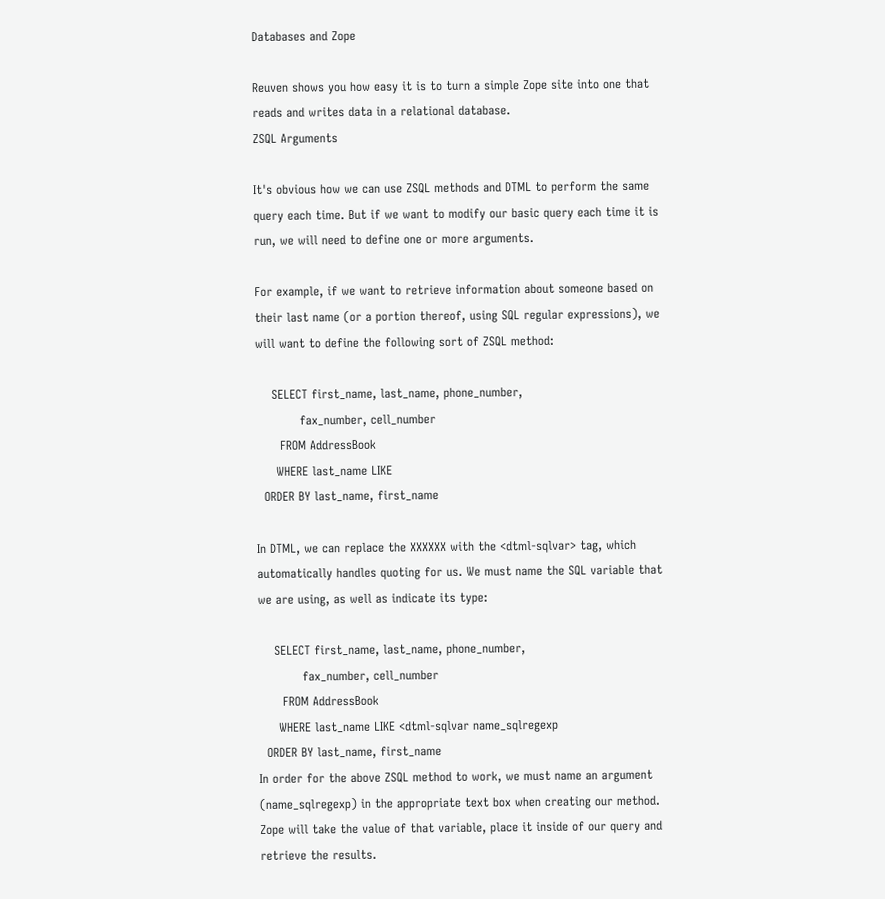Databases and Zope

Reuven shows you how easy it is to turn a simple Zope site into one that reads and writes data in a relational database.
ZSQL Arguments

It's obvious how we can use ZSQL methods and DTML to perform the same query each time. But if we want to modify our basic query each time it is run, we will need to define one or more arguments.

For example, if we want to retrieve information about someone based on their last name (or a portion thereof, using SQL regular expressions), we will want to define the following sort of ZSQL method:

    SELECT first_name, last_name, phone_number,
           fax_number, cell_number
      FROM AddressBook
     WHERE last_name LIKE
  ORDER BY last_name, first_name

In DTML, we can replace the XXXXXX with the <dtml-sqlvar> tag, which automatically handles quoting for us. We must name the SQL variable that we are using, as well as indicate its type:

    SELECT first_name, last_name, phone_number,
           fax_number, cell_number
      FROM AddressBook
     WHERE last_name LIKE <dtml-sqlvar name_sqlregexp
  ORDER BY last_name, first_name
In order for the above ZSQL method to work, we must name an argument (name_sqlregexp) in the appropriate text box when creating our method. Zope will take the value of that variable, place it inside of our query and retrieve the results.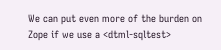We can put even more of the burden on Zope if we use a <dtml-sqltest>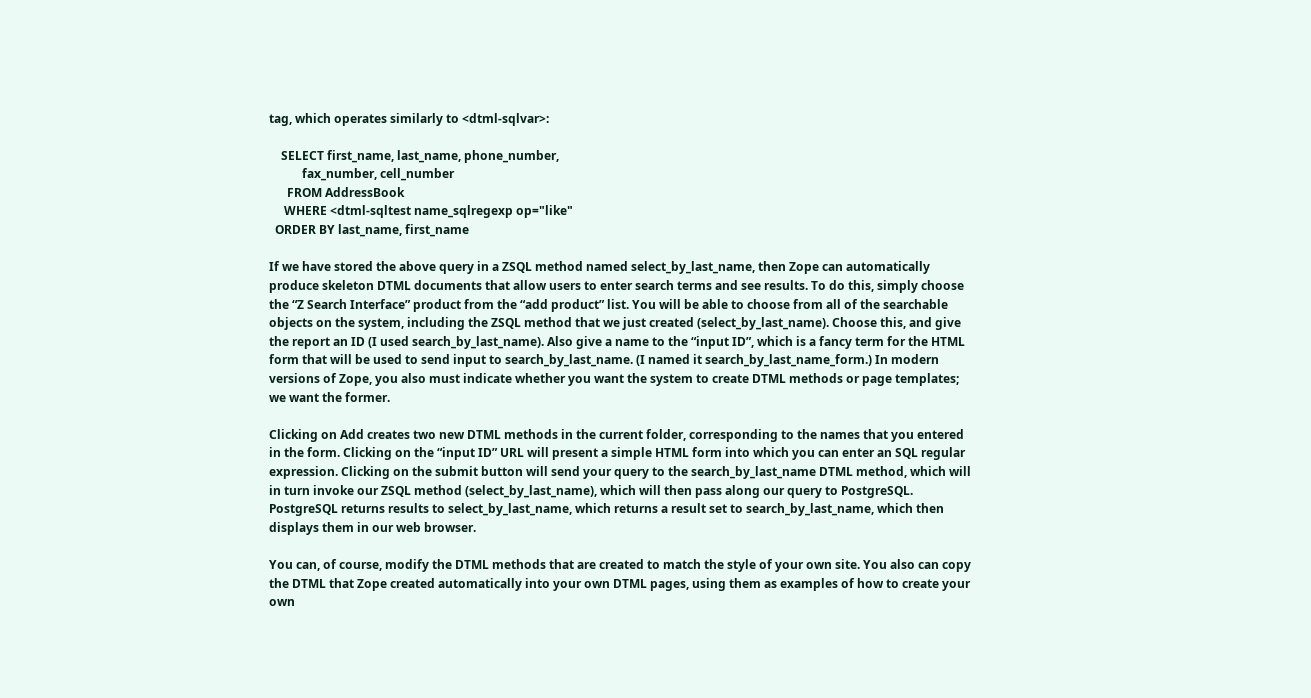tag, which operates similarly to <dtml-sqlvar>:

    SELECT first_name, last_name, phone_number,
           fax_number, cell_number
      FROM AddressBook
     WHERE <dtml-sqltest name_sqlregexp op="like"
  ORDER BY last_name, first_name

If we have stored the above query in a ZSQL method named select_by_last_name, then Zope can automatically produce skeleton DTML documents that allow users to enter search terms and see results. To do this, simply choose the “Z Search Interface” product from the “add product” list. You will be able to choose from all of the searchable objects on the system, including the ZSQL method that we just created (select_by_last_name). Choose this, and give the report an ID (I used search_by_last_name). Also give a name to the “input ID”, which is a fancy term for the HTML form that will be used to send input to search_by_last_name. (I named it search_by_last_name_form.) In modern versions of Zope, you also must indicate whether you want the system to create DTML methods or page templates; we want the former.

Clicking on Add creates two new DTML methods in the current folder, corresponding to the names that you entered in the form. Clicking on the “input ID” URL will present a simple HTML form into which you can enter an SQL regular expression. Clicking on the submit button will send your query to the search_by_last_name DTML method, which will in turn invoke our ZSQL method (select_by_last_name), which will then pass along our query to PostgreSQL. PostgreSQL returns results to select_by_last_name, which returns a result set to search_by_last_name, which then displays them in our web browser.

You can, of course, modify the DTML methods that are created to match the style of your own site. You also can copy the DTML that Zope created automatically into your own DTML pages, using them as examples of how to create your own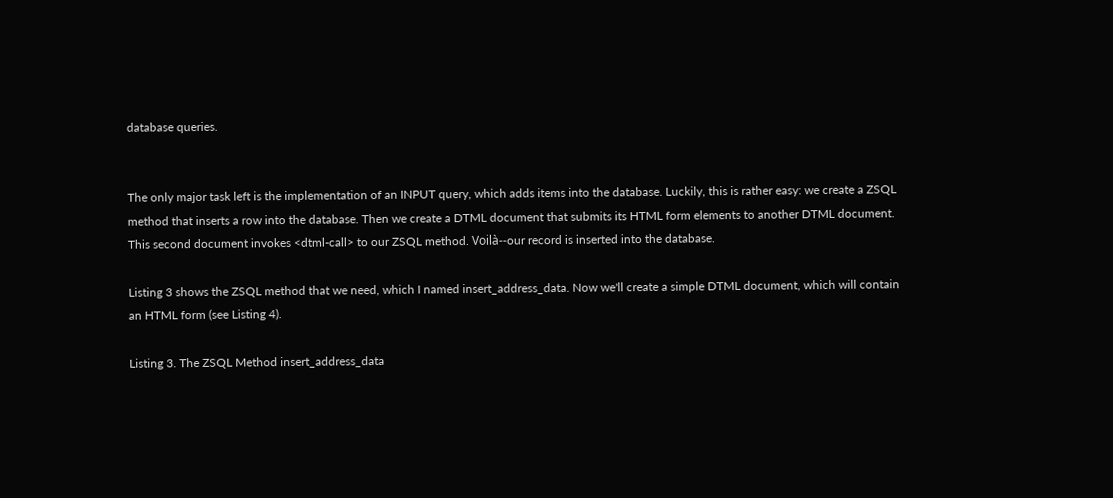database queries.


The only major task left is the implementation of an INPUT query, which adds items into the database. Luckily, this is rather easy: we create a ZSQL method that inserts a row into the database. Then we create a DTML document that submits its HTML form elements to another DTML document. This second document invokes <dtml-call> to our ZSQL method. Voilà--our record is inserted into the database.

Listing 3 shows the ZSQL method that we need, which I named insert_address_data. Now we'll create a simple DTML document, which will contain an HTML form (see Listing 4).

Listing 3. The ZSQL Method insert_address_data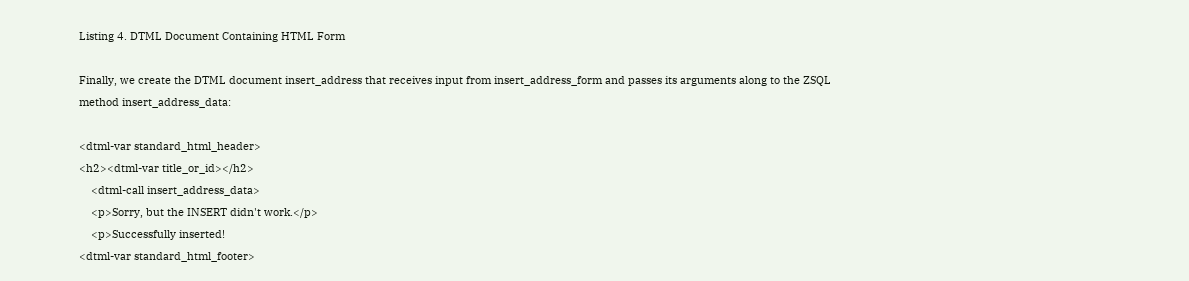Listing 4. DTML Document Containing HTML Form

Finally, we create the DTML document insert_address that receives input from insert_address_form and passes its arguments along to the ZSQL method insert_address_data:

<dtml-var standard_html_header>
<h2><dtml-var title_or_id></h2>
    <dtml-call insert_address_data>
    <p>Sorry, but the INSERT didn't work.</p>
    <p>Successfully inserted!
<dtml-var standard_html_footer>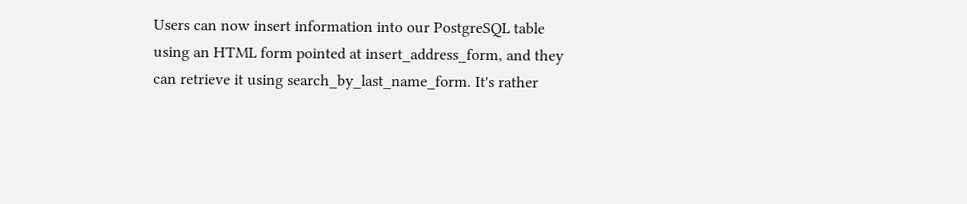Users can now insert information into our PostgreSQL table using an HTML form pointed at insert_address_form, and they can retrieve it using search_by_last_name_form. It's rather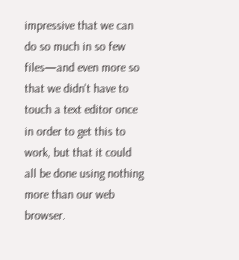impressive that we can do so much in so few files—and even more so that we didn't have to touch a text editor once in order to get this to work, but that it could all be done using nothing more than our web browser.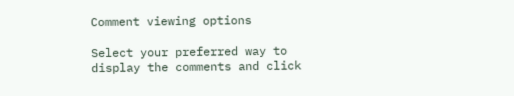Comment viewing options

Select your preferred way to display the comments and click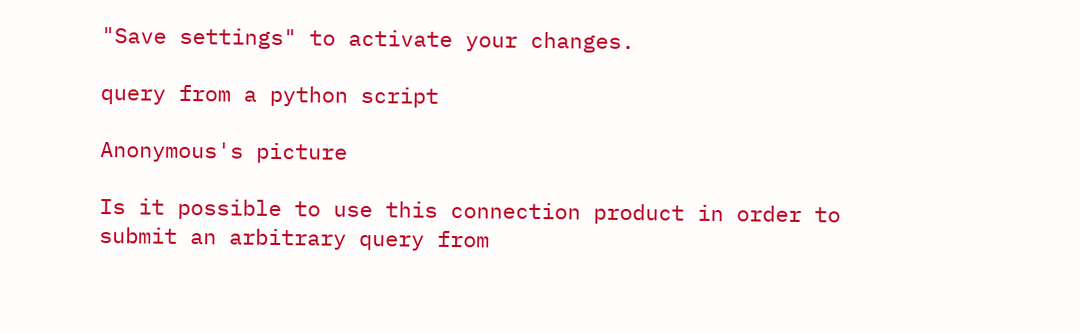"Save settings" to activate your changes.

query from a python script

Anonymous's picture

Is it possible to use this connection product in order to
submit an arbitrary query from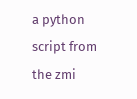a python script from the zmi